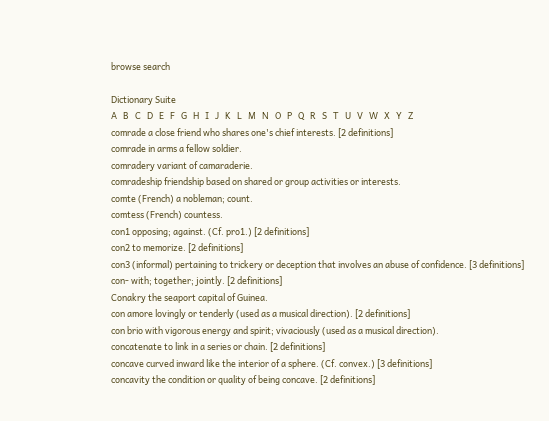browse search

Dictionary Suite
A   B   C   D   E   F   G   H   I   J   K   L   M   N   O   P   Q   R   S   T   U   V   W   X   Y   Z
comrade a close friend who shares one's chief interests. [2 definitions]
comrade in arms a fellow soldier.
comradery variant of camaraderie.
comradeship friendship based on shared or group activities or interests.
comte (French) a nobleman; count.
comtess (French) countess.
con1 opposing; against. (Cf. pro1.) [2 definitions]
con2 to memorize. [2 definitions]
con3 (informal) pertaining to trickery or deception that involves an abuse of confidence. [3 definitions]
con- with; together; jointly. [2 definitions]
Conakry the seaport capital of Guinea.
con amore lovingly or tenderly (used as a musical direction). [2 definitions]
con brio with vigorous energy and spirit; vivaciously (used as a musical direction).
concatenate to link in a series or chain. [2 definitions]
concave curved inward like the interior of a sphere. (Cf. convex.) [3 definitions]
concavity the condition or quality of being concave. [2 definitions]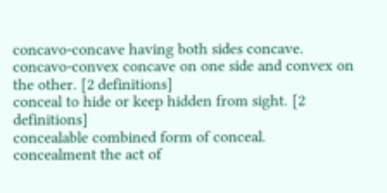concavo-concave having both sides concave.
concavo-convex concave on one side and convex on the other. [2 definitions]
conceal to hide or keep hidden from sight. [2 definitions]
concealable combined form of conceal.
concealment the act of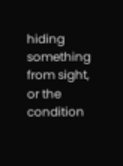hiding something from sight, or the condition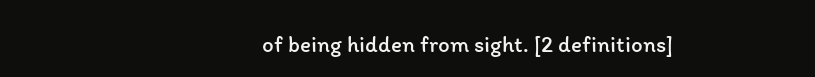of being hidden from sight. [2 definitions]